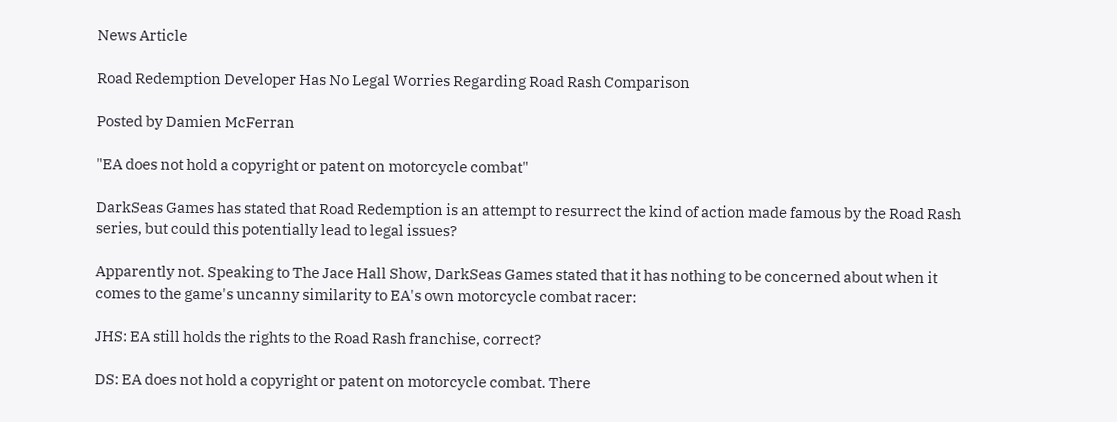News Article

Road Redemption Developer Has No Legal Worries Regarding Road Rash Comparison

Posted by Damien McFerran

"EA does not hold a copyright or patent on motorcycle combat"

DarkSeas Games has stated that Road Redemption is an attempt to resurrect the kind of action made famous by the Road Rash series, but could this potentially lead to legal issues?

Apparently not. Speaking to The Jace Hall Show, DarkSeas Games stated that it has nothing to be concerned about when it comes to the game's uncanny similarity to EA's own motorcycle combat racer:

JHS: EA still holds the rights to the Road Rash franchise, correct?

DS: EA does not hold a copyright or patent on motorcycle combat. There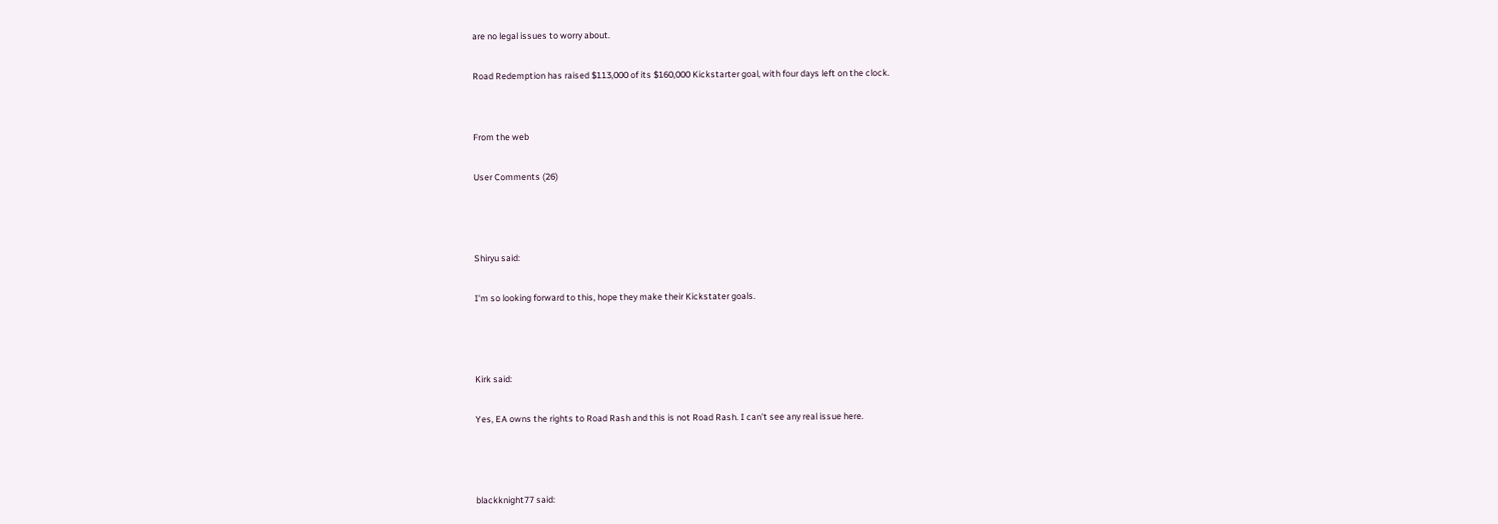are no legal issues to worry about.

Road Redemption has raised $113,000 of its $160,000 Kickstarter goal, with four days left on the clock.


From the web

User Comments (26)



Shiryu said:

I'm so looking forward to this, hope they make their Kickstater goals.



Kirk said:

Yes, EA owns the rights to Road Rash and this is not Road Rash. I can't see any real issue here.



blackknight77 said: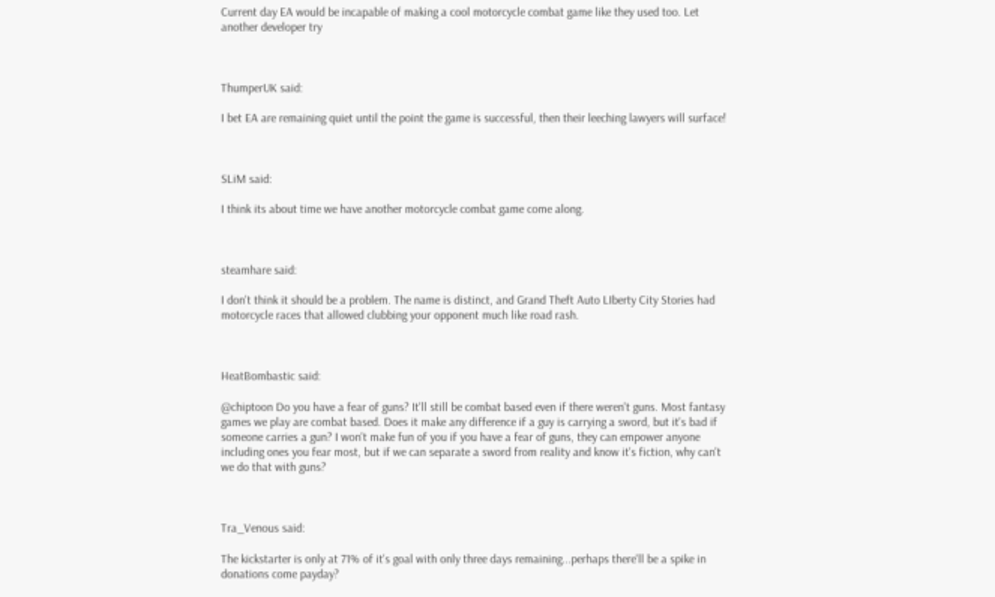Current day EA would be incapable of making a cool motorcycle combat game like they used too. Let another developer try



ThumperUK said:

I bet EA are remaining quiet until the point the game is successful, then their leeching lawyers will surface!



SLiM said:

I think its about time we have another motorcycle combat game come along.



steamhare said:

I don't think it should be a problem. The name is distinct, and Grand Theft Auto LIberty City Stories had motorcycle races that allowed clubbing your opponent much like road rash.



HeatBombastic said:

@chiptoon Do you have a fear of guns? It'll still be combat based even if there weren't guns. Most fantasy games we play are combat based. Does it make any difference if a guy is carrying a sword, but it's bad if someone carries a gun? I won't make fun of you if you have a fear of guns, they can empower anyone including ones you fear most, but if we can separate a sword from reality and know it's fiction, why can't we do that with guns?



Tra_Venous said:

The kickstarter is only at 71% of it's goal with only three days remaining...perhaps there'll be a spike in donations come payday?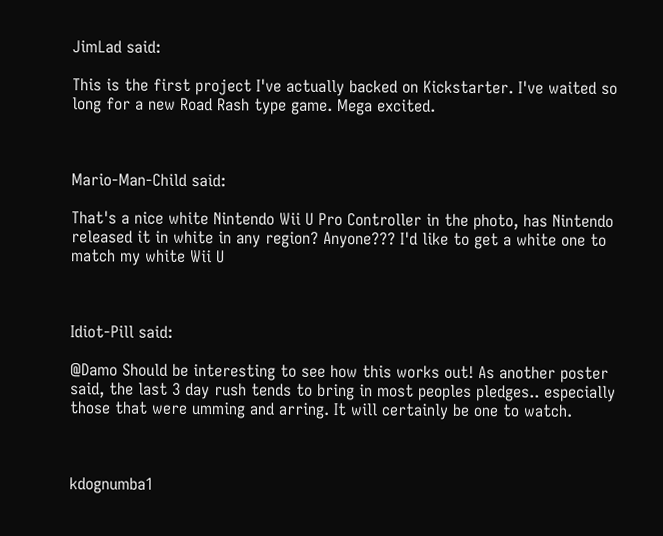JimLad said:

This is the first project I've actually backed on Kickstarter. I've waited so long for a new Road Rash type game. Mega excited.



Mario-Man-Child said:

That's a nice white Nintendo Wii U Pro Controller in the photo, has Nintendo released it in white in any region? Anyone??? I'd like to get a white one to match my white Wii U



Idiot-Pill said:

@Damo Should be interesting to see how this works out! As another poster said, the last 3 day rush tends to bring in most peoples pledges.. especially those that were umming and arring. It will certainly be one to watch.



kdognumba1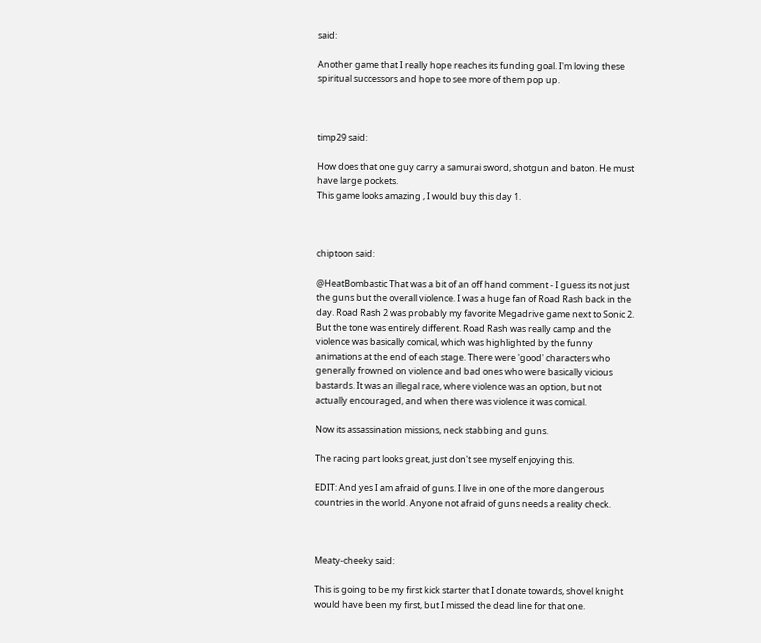said:

Another game that I really hope reaches its funding goal. I'm loving these spiritual successors and hope to see more of them pop up.



timp29 said:

How does that one guy carry a samurai sword, shotgun and baton. He must have large pockets.
This game looks amazing , I would buy this day 1.



chiptoon said:

@HeatBombastic That was a bit of an off hand comment - I guess its not just the guns but the overall violence. I was a huge fan of Road Rash back in the day. Road Rash 2 was probably my favorite Megadrive game next to Sonic 2. But the tone was entirely different. Road Rash was really camp and the violence was basically comical, which was highlighted by the funny animations at the end of each stage. There were 'good' characters who generally frowned on violence and bad ones who were basically vicious bastards. It was an illegal race, where violence was an option, but not actually encouraged, and when there was violence it was comical.

Now its assassination missions, neck stabbing and guns.

The racing part looks great, just don't see myself enjoying this.

EDIT: And yes I am afraid of guns. I live in one of the more dangerous countries in the world. Anyone not afraid of guns needs a reality check.



Meaty-cheeky said:

This is going to be my first kick starter that I donate towards, shovel knight would have been my first, but I missed the dead line for that one.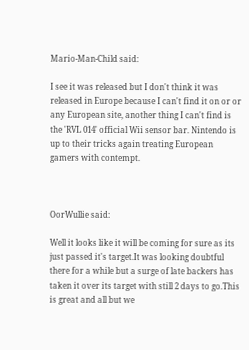Mario-Man-Child said:

I see it was released but I don't think it was released in Europe because I can't find it on or or any European site, another thing I can't find is the 'RVL 014' official Wii sensor bar. Nintendo is up to their tricks again treating European gamers with contempt.



OorWullie said:

Well it looks like it will be coming for sure as its just passed it's target.It was looking doubtful there for a while but a surge of late backers has taken it over its target with still 2 days to go.This is great and all but we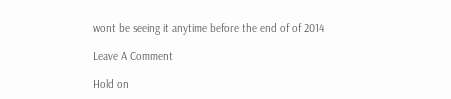wont be seeing it anytime before the end of of 2014

Leave A Comment

Hold on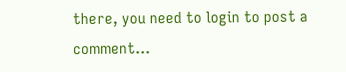there, you need to login to post a comment...